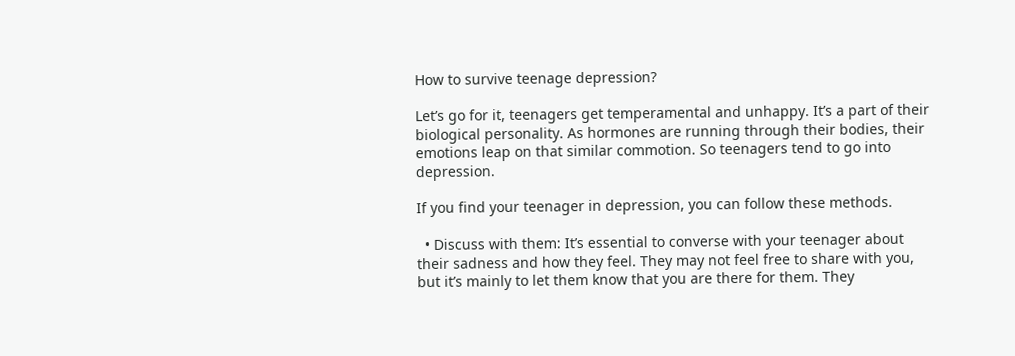How to survive teenage depression?

Let’s go for it, teenagers get temperamental and unhappy. It’s a part of their biological personality. As hormones are running through their bodies, their emotions leap on that similar commotion. So teenagers tend to go into depression.

If you find your teenager in depression, you can follow these methods.

  • Discuss with them: It’s essential to converse with your teenager about their sadness and how they feel. They may not feel free to share with you, but it’s mainly to let them know that you are there for them. They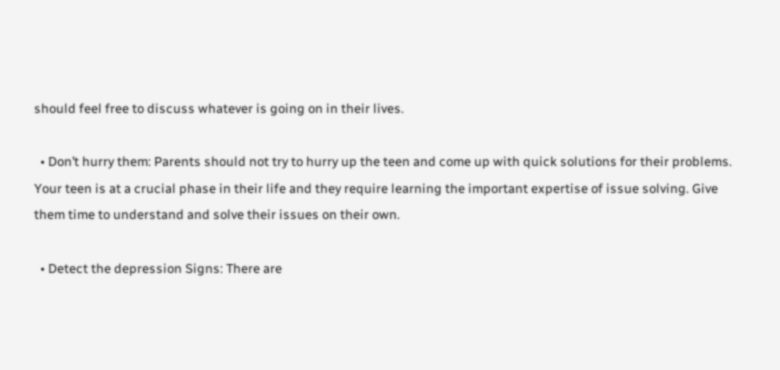should feel free to discuss whatever is going on in their lives.

  • Don’t hurry them: Parents should not try to hurry up the teen and come up with quick solutions for their problems. Your teen is at a crucial phase in their life and they require learning the important expertise of issue solving. Give them time to understand and solve their issues on their own.

  • Detect the depression Signs: There are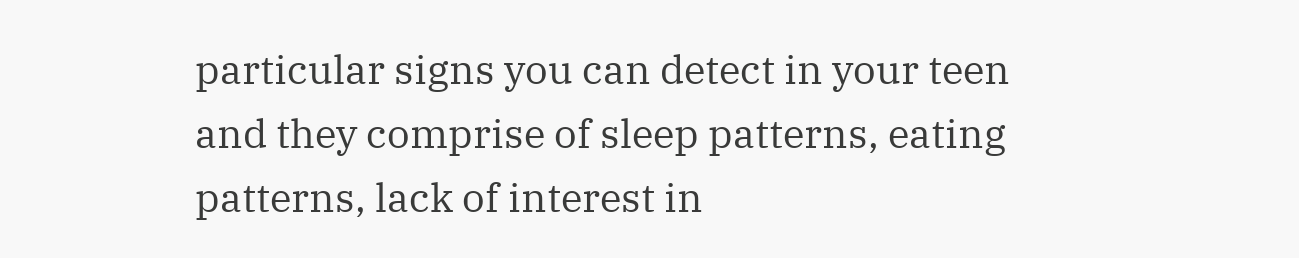particular signs you can detect in your teen and they comprise of sleep patterns, eating patterns, lack of interest in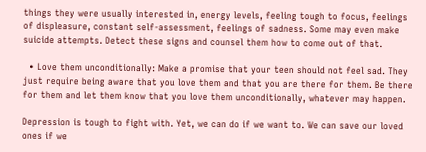things they were usually interested in, energy levels, feeling tough to focus, feelings of displeasure, constant self-assessment, feelings of sadness. Some may even make suicide attempts. Detect these signs and counsel them how to come out of that.

  • Love them unconditionally: Make a promise that your teen should not feel sad. They just require being aware that you love them and that you are there for them. Be there for them and let them know that you love them unconditionally, whatever may happen.

Depression is tough to fight with. Yet, we can do if we want to. We can save our loved ones if we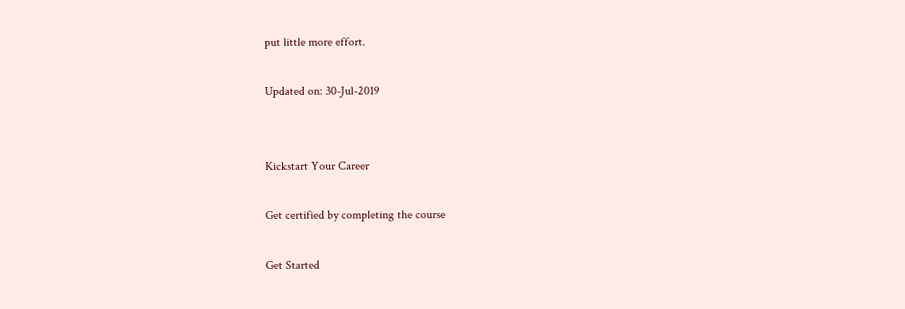put little more effort.

Updated on: 30-Jul-2019


Kickstart Your Career

Get certified by completing the course

Get Started